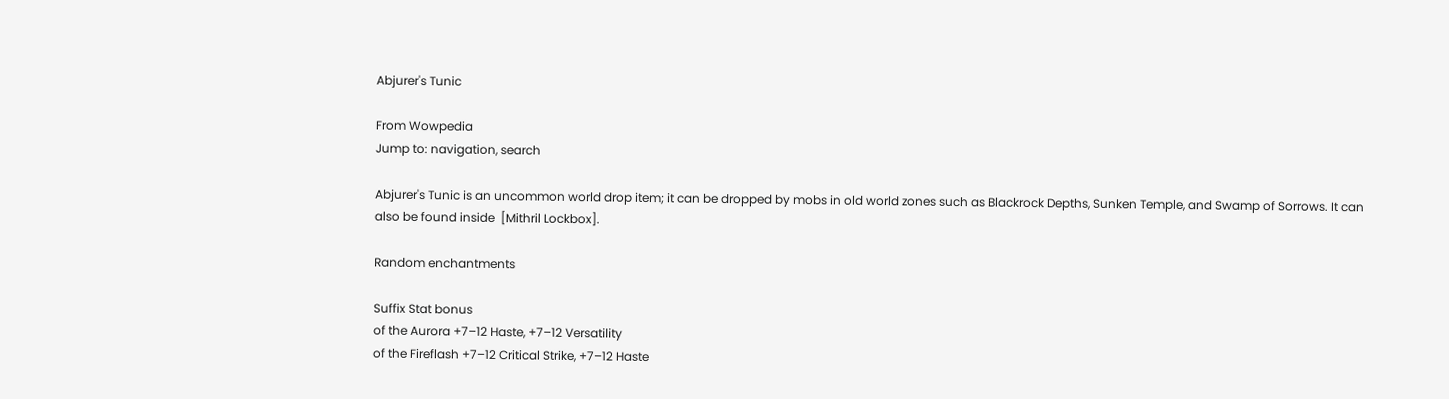Abjurer's Tunic

From Wowpedia
Jump to: navigation, search

Abjurer's Tunic is an uncommon world drop item; it can be dropped by mobs in old world zones such as Blackrock Depths, Sunken Temple, and Swamp of Sorrows. It can also be found inside  [Mithril Lockbox].

Random enchantments

Suffix Stat bonus
of the Aurora +7–12 Haste, +7–12 Versatility
of the Fireflash +7–12 Critical Strike, +7–12 Haste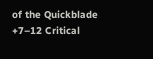of the Quickblade +7–12 Critical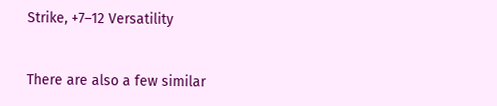Strike, +7–12 Versatility


There are also a few similar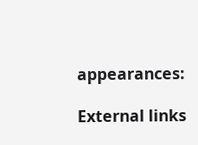appearances:

External links